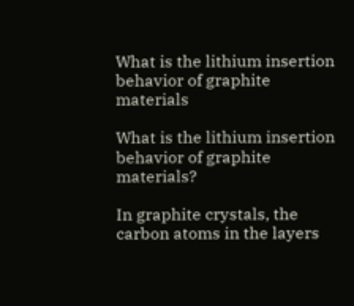What is the lithium insertion behavior of graphite materials

What is the lithium insertion behavior of graphite materials?

In graphite crystals, the carbon atoms in the layers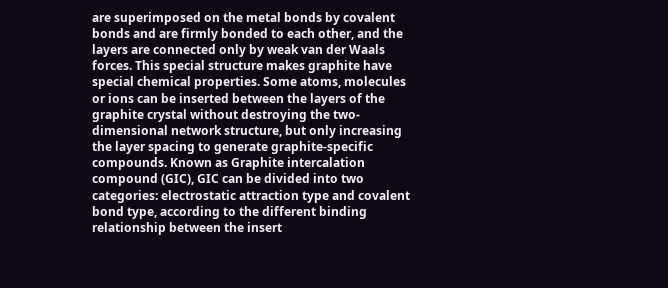are superimposed on the metal bonds by covalent bonds and are firmly bonded to each other, and the layers are connected only by weak van der Waals forces. This special structure makes graphite have special chemical properties. Some atoms, molecules or ions can be inserted between the layers of the graphite crystal without destroying the two-dimensional network structure, but only increasing the layer spacing to generate graphite-specific compounds. Known as Graphite intercalation compound (GIC), GIC can be divided into two categories: electrostatic attraction type and covalent bond type, according to the different binding relationship between the insert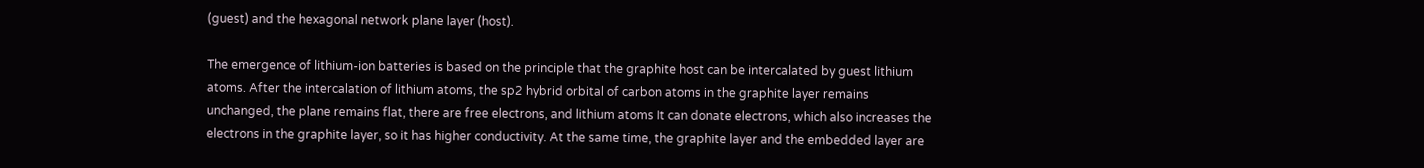(guest) and the hexagonal network plane layer (host).

The emergence of lithium-ion batteries is based on the principle that the graphite host can be intercalated by guest lithium atoms. After the intercalation of lithium atoms, the sp2 hybrid orbital of carbon atoms in the graphite layer remains unchanged, the plane remains flat, there are free electrons, and lithium atoms It can donate electrons, which also increases the electrons in the graphite layer, so it has higher conductivity. At the same time, the graphite layer and the embedded layer are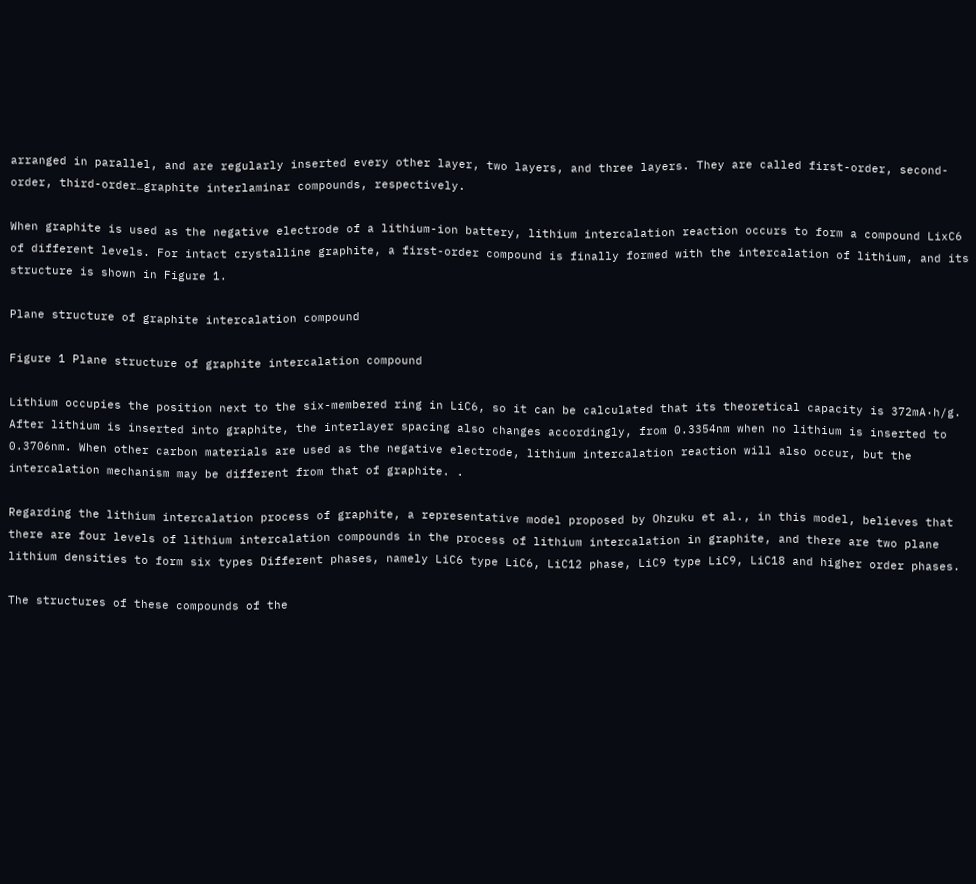arranged in parallel, and are regularly inserted every other layer, two layers, and three layers. They are called first-order, second-order, third-order…graphite interlaminar compounds, respectively.

When graphite is used as the negative electrode of a lithium-ion battery, lithium intercalation reaction occurs to form a compound LixC6 of different levels. For intact crystalline graphite, a first-order compound is finally formed with the intercalation of lithium, and its structure is shown in Figure 1.

Plane structure of graphite intercalation compound

Figure 1 Plane structure of graphite intercalation compound

Lithium occupies the position next to the six-membered ring in LiC6, so it can be calculated that its theoretical capacity is 372mA·h/g. After lithium is inserted into graphite, the interlayer spacing also changes accordingly, from 0.3354nm when no lithium is inserted to 0.3706nm. When other carbon materials are used as the negative electrode, lithium intercalation reaction will also occur, but the intercalation mechanism may be different from that of graphite. .

Regarding the lithium intercalation process of graphite, a representative model proposed by Ohzuku et al., in this model, believes that there are four levels of lithium intercalation compounds in the process of lithium intercalation in graphite, and there are two plane lithium densities to form six types Different phases, namely LiC6 type LiC6, LiC12 phase, LiC9 type LiC9, LiC18 and higher order phases.

The structures of these compounds of the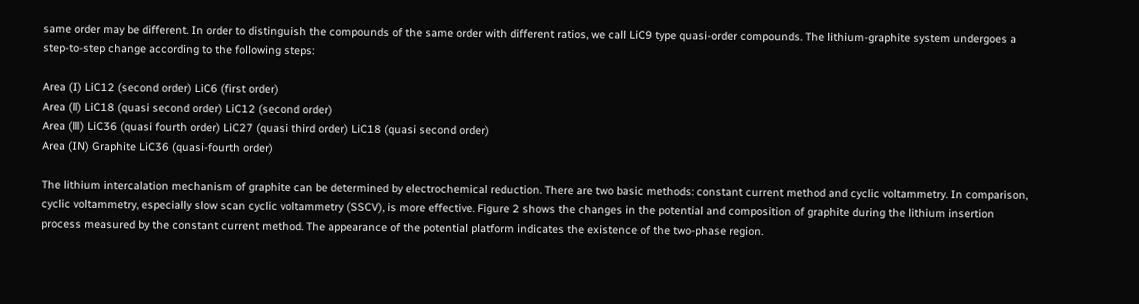same order may be different. In order to distinguish the compounds of the same order with different ratios, we call LiC9 type quasi-order compounds. The lithium-graphite system undergoes a step-to-step change according to the following steps:

Area (I) LiC12 (second order) LiC6 (first order)
Area (Ⅱ) LiC18 (quasi second order) LiC12 (second order)
Area (Ⅲ) LiC36 (quasi fourth order) LiC27 (quasi third order) LiC18 (quasi second order)
Area (IN) Graphite LiC36 (quasi-fourth order)

The lithium intercalation mechanism of graphite can be determined by electrochemical reduction. There are two basic methods: constant current method and cyclic voltammetry. In comparison, cyclic voltammetry, especially slow scan cyclic voltammetry (SSCV), is more effective. Figure 2 shows the changes in the potential and composition of graphite during the lithium insertion process measured by the constant current method. The appearance of the potential platform indicates the existence of the two-phase region.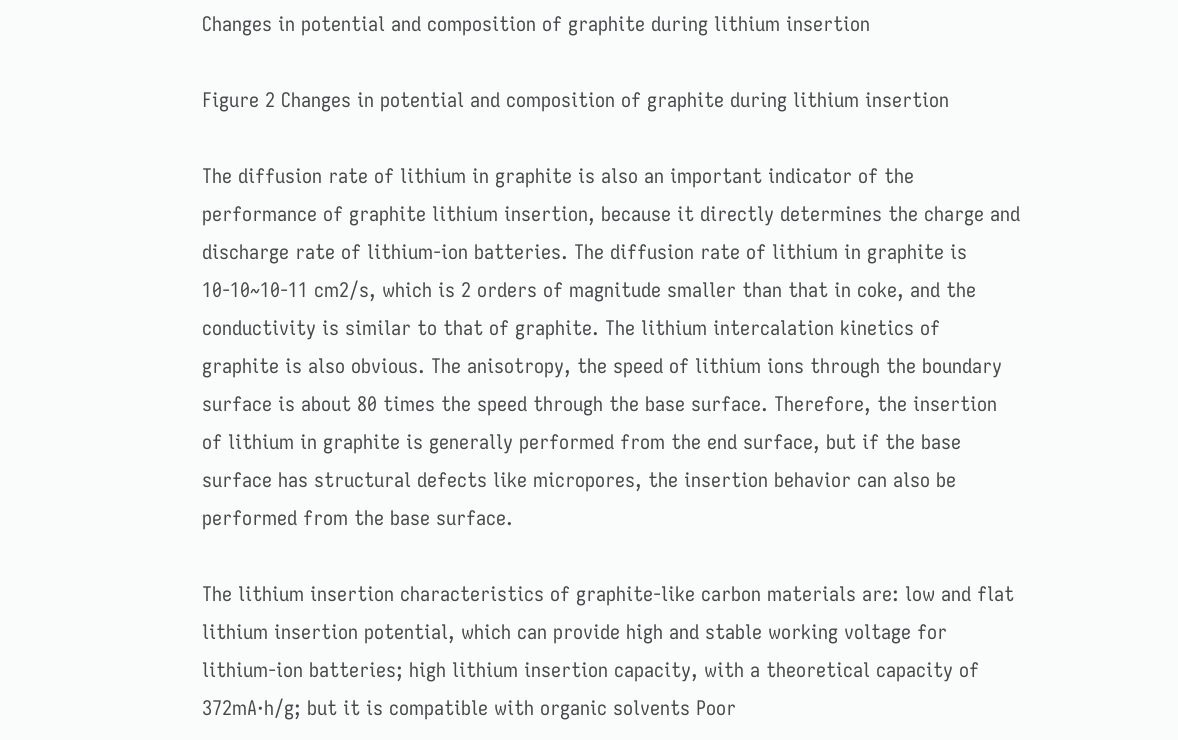Changes in potential and composition of graphite during lithium insertion

Figure 2 Changes in potential and composition of graphite during lithium insertion

The diffusion rate of lithium in graphite is also an important indicator of the performance of graphite lithium insertion, because it directly determines the charge and discharge rate of lithium-ion batteries. The diffusion rate of lithium in graphite is 10-10~10-11 cm2/s, which is 2 orders of magnitude smaller than that in coke, and the conductivity is similar to that of graphite. The lithium intercalation kinetics of graphite is also obvious. The anisotropy, the speed of lithium ions through the boundary surface is about 80 times the speed through the base surface. Therefore, the insertion of lithium in graphite is generally performed from the end surface, but if the base surface has structural defects like micropores, the insertion behavior can also be performed from the base surface.

The lithium insertion characteristics of graphite-like carbon materials are: low and flat lithium insertion potential, which can provide high and stable working voltage for lithium-ion batteries; high lithium insertion capacity, with a theoretical capacity of 372mA·h/g; but it is compatible with organic solvents Poor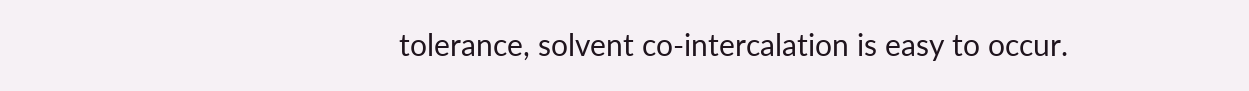tolerance, solvent co-intercalation is easy to occur.